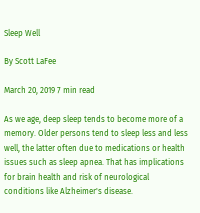Sleep Well

By Scott LaFee

March 20, 2019 7 min read

As we age, deep sleep tends to become more of a memory. Older persons tend to sleep less and less well, the latter often due to medications or health issues such as sleep apnea. That has implications for brain health and risk of neurological conditions like Alzheimer's disease.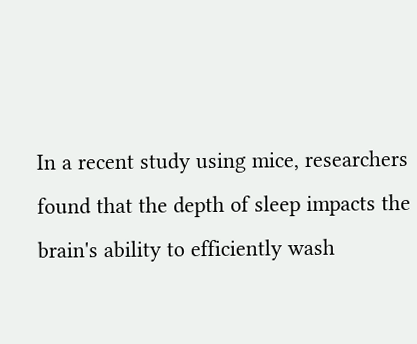In a recent study using mice, researchers found that the depth of sleep impacts the brain's ability to efficiently wash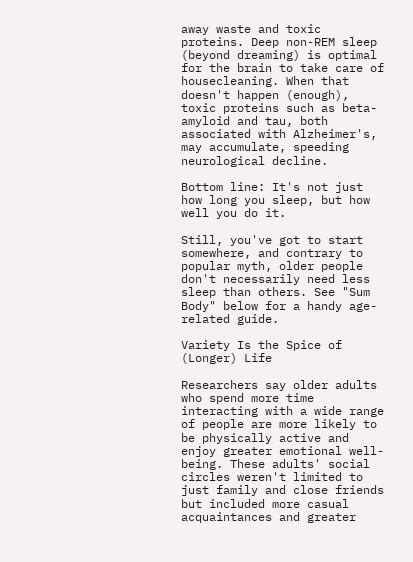away waste and toxic proteins. Deep non-REM sleep (beyond dreaming) is optimal for the brain to take care of housecleaning. When that doesn't happen (enough), toxic proteins such as beta-amyloid and tau, both associated with Alzheimer's, may accumulate, speeding neurological decline.

Bottom line: It's not just how long you sleep, but how well you do it.

Still, you've got to start somewhere, and contrary to popular myth, older people don't necessarily need less sleep than others. See "Sum Body" below for a handy age-related guide.

Variety Is the Spice of (Longer) Life

Researchers say older adults who spend more time interacting with a wide range of people are more likely to be physically active and enjoy greater emotional well-being. These adults' social circles weren't limited to just family and close friends but included more casual acquaintances and greater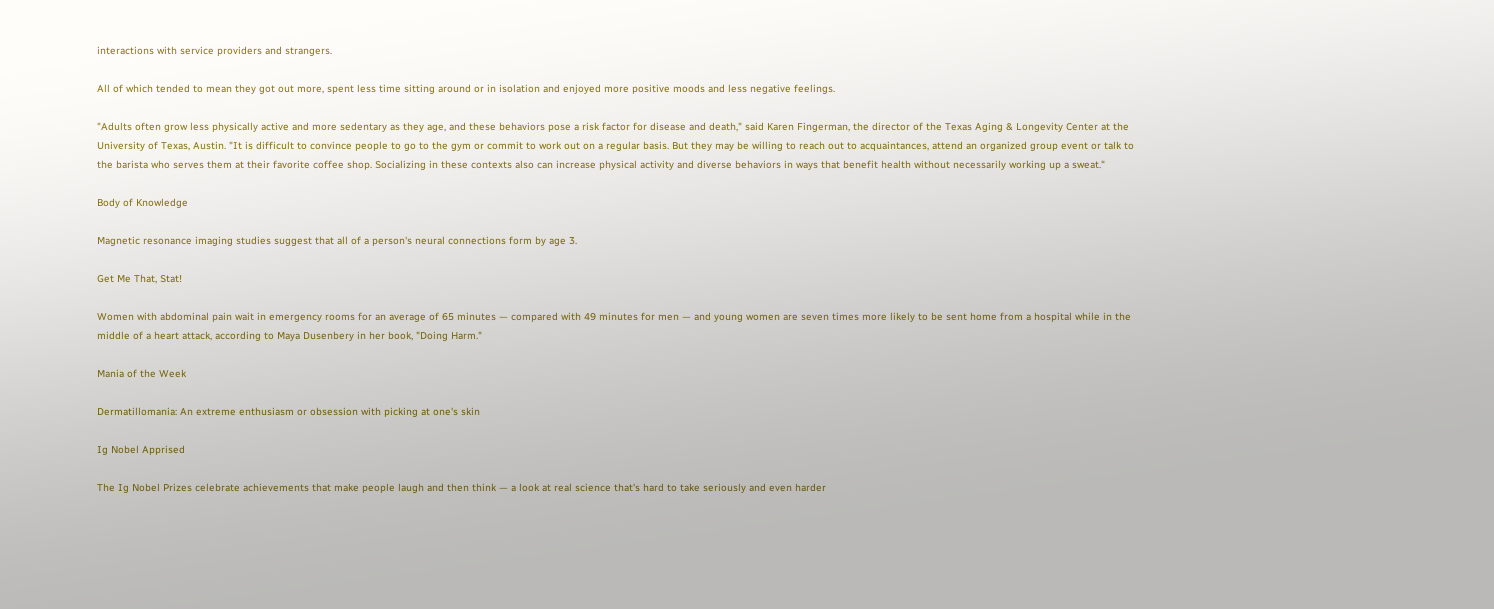interactions with service providers and strangers.

All of which tended to mean they got out more, spent less time sitting around or in isolation and enjoyed more positive moods and less negative feelings.

"Adults often grow less physically active and more sedentary as they age, and these behaviors pose a risk factor for disease and death," said Karen Fingerman, the director of the Texas Aging & Longevity Center at the University of Texas, Austin. "It is difficult to convince people to go to the gym or commit to work out on a regular basis. But they may be willing to reach out to acquaintances, attend an organized group event or talk to the barista who serves them at their favorite coffee shop. Socializing in these contexts also can increase physical activity and diverse behaviors in ways that benefit health without necessarily working up a sweat."

Body of Knowledge

Magnetic resonance imaging studies suggest that all of a person's neural connections form by age 3.

Get Me That, Stat!

Women with abdominal pain wait in emergency rooms for an average of 65 minutes — compared with 49 minutes for men — and young women are seven times more likely to be sent home from a hospital while in the middle of a heart attack, according to Maya Dusenbery in her book, "Doing Harm."

Mania of the Week

Dermatillomania: An extreme enthusiasm or obsession with picking at one's skin

Ig Nobel Apprised

The Ig Nobel Prizes celebrate achievements that make people laugh and then think — a look at real science that's hard to take seriously and even harder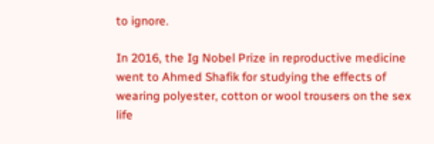to ignore.

In 2016, the Ig Nobel Prize in reproductive medicine went to Ahmed Shafik for studying the effects of wearing polyester, cotton or wool trousers on the sex life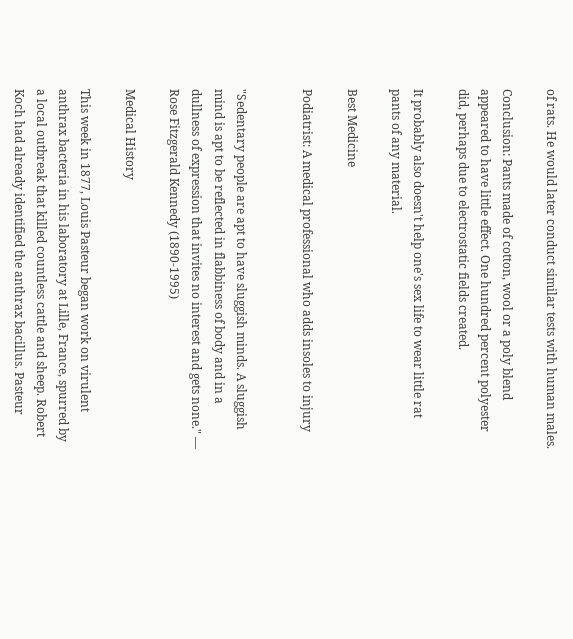of rats. He would later conduct similar tests with human males.

Conclusion: Pants made of cotton, wool or a poly blend appeared to have little effect. One hundred percent polyester did, perhaps due to electrostatic fields created.

It probably also doesn't help one's sex life to wear little rat pants of any material.

Best Medicine

Podiatrist: A medical professional who adds insoles to injury


"Sedentary people are apt to have sluggish minds. A sluggish mind is apt to be reflected in flabbiness of body and in a dullness of expression that invites no interest and gets none." — Rose Fitzgerald Kennedy (1890-1995)

Medical History

This week in 1877, Louis Pasteur began work on virulent anthrax bacteria in his laboratory at Lille, France, spurred by a local outbreak that killed countless cattle and sheep. Robert Koch had already identified the anthrax bacillus. Pasteur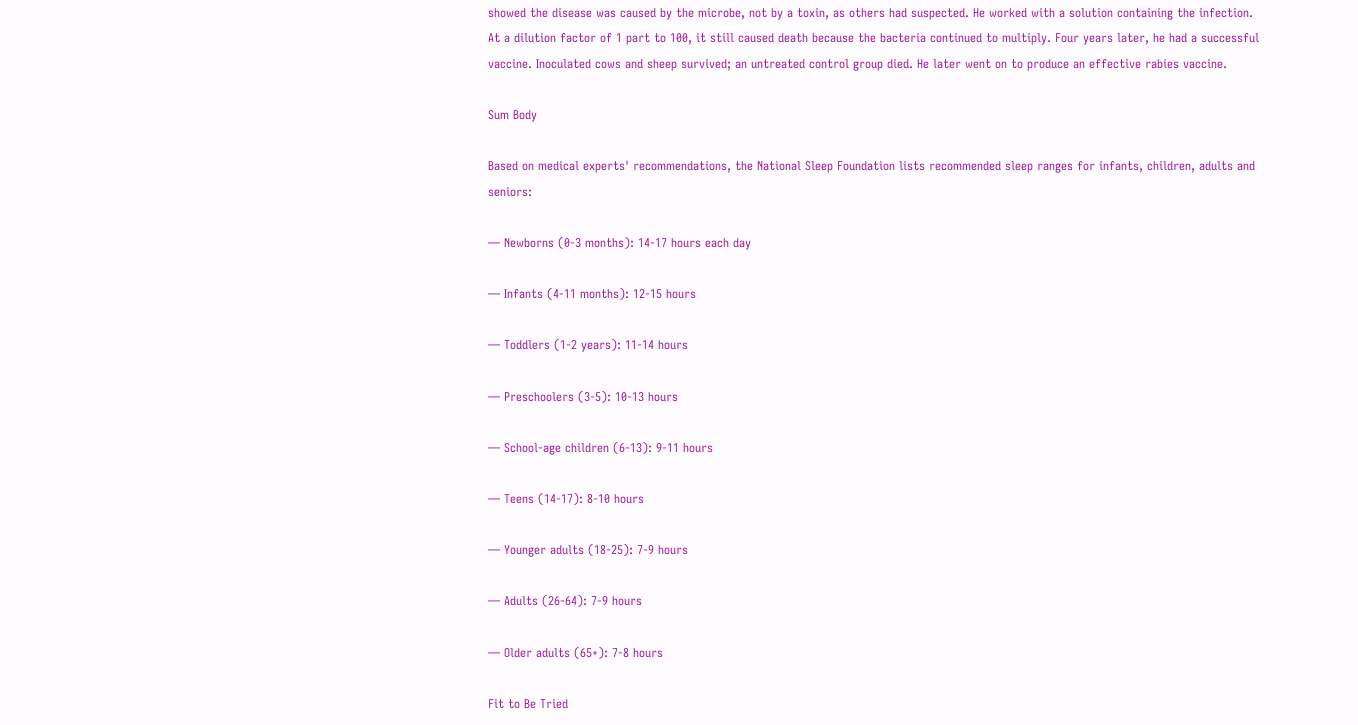showed the disease was caused by the microbe, not by a toxin, as others had suspected. He worked with a solution containing the infection. At a dilution factor of 1 part to 100, it still caused death because the bacteria continued to multiply. Four years later, he had a successful vaccine. Inoculated cows and sheep survived; an untreated control group died. He later went on to produce an effective rabies vaccine.

Sum Body

Based on medical experts' recommendations, the National Sleep Foundation lists recommended sleep ranges for infants, children, adults and seniors:

— Newborns (0-3 months): 14-17 hours each day

— Infants (4-11 months): 12-15 hours

— Toddlers (1-2 years): 11-14 hours

— Preschoolers (3-5): 10-13 hours

— School-age children (6-13): 9-11 hours

— Teens (14-17): 8-10 hours

— Younger adults (18-25): 7-9 hours

— Adults (26-64): 7-9 hours

— Older adults (65+): 7-8 hours

Fit to Be Tried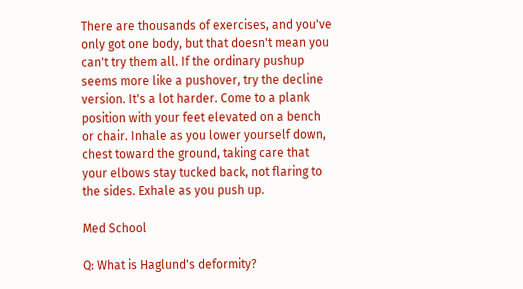There are thousands of exercises, and you've only got one body, but that doesn't mean you can't try them all. If the ordinary pushup seems more like a pushover, try the decline version. It's a lot harder. Come to a plank position with your feet elevated on a bench or chair. Inhale as you lower yourself down, chest toward the ground, taking care that your elbows stay tucked back, not flaring to the sides. Exhale as you push up.

Med School

Q: What is Haglund's deformity?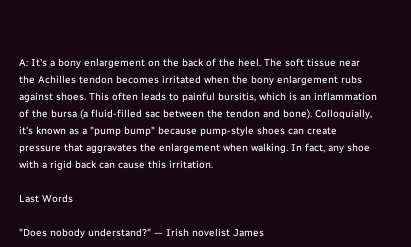A: It's a bony enlargement on the back of the heel. The soft tissue near the Achilles tendon becomes irritated when the bony enlargement rubs against shoes. This often leads to painful bursitis, which is an inflammation of the bursa (a fluid-filled sac between the tendon and bone). Colloquially, it's known as a "pump bump" because pump-style shoes can create pressure that aggravates the enlargement when walking. In fact, any shoe with a rigid back can cause this irritation.

Last Words

"Does nobody understand?" — Irish novelist James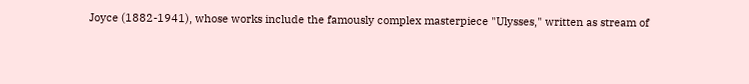Joyce (1882-1941), whose works include the famously complex masterpiece "Ulysses," written as stream of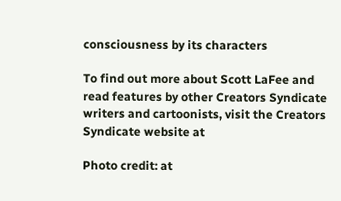consciousness by its characters

To find out more about Scott LaFee and read features by other Creators Syndicate writers and cartoonists, visit the Creators Syndicate website at

Photo credit: at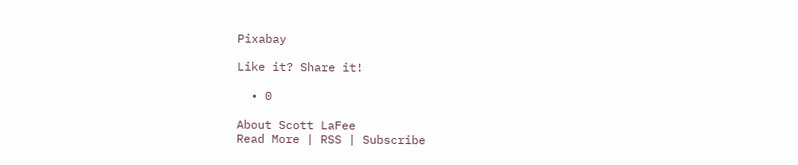Pixabay

Like it? Share it!

  • 0

About Scott LaFee
Read More | RSS | Subscribe